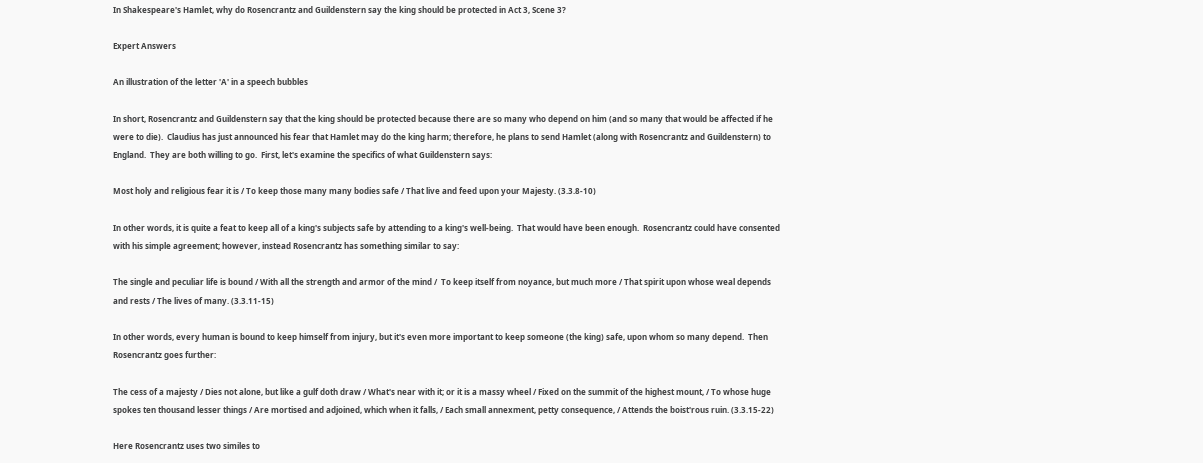In Shakespeare's Hamlet, why do Rosencrantz and Guildenstern say the king should be protected in Act 3, Scene 3?

Expert Answers

An illustration of the letter 'A' in a speech bubbles

In short, Rosencrantz and Guildenstern say that the king should be protected because there are so many who depend on him (and so many that would be affected if he were to die).  Claudius has just announced his fear that Hamlet may do the king harm; therefore, he plans to send Hamlet (along with Rosencrantz and Guildenstern) to England.  They are both willing to go.  First, let's examine the specifics of what Guildenstern says:

Most holy and religious fear it is / To keep those many many bodies safe / That live and feed upon your Majesty. (3.3.8-10)

In other words, it is quite a feat to keep all of a king's subjects safe by attending to a king's well-being.  That would have been enough.  Rosencrantz could have consented with his simple agreement; however, instead Rosencrantz has something similar to say:

The single and peculiar life is bound / With all the strength and armor of the mind /  To keep itself from noyance, but much more / That spirit upon whose weal depends and rests / The lives of many. (3.3.11-15)

In other words, every human is bound to keep himself from injury, but it's even more important to keep someone (the king) safe, upon whom so many depend.  Then Rosencrantz goes further:

The cess of a majesty / Dies not alone, but like a gulf doth draw / What's near with it; or it is a massy wheel / Fixed on the summit of the highest mount, / To whose huge spokes ten thousand lesser things / Are mortised and adjoined, which when it falls, / Each small annexment, petty consequence, / Attends the boist'rous ruin. (3.3.15-22)

Here Rosencrantz uses two similes to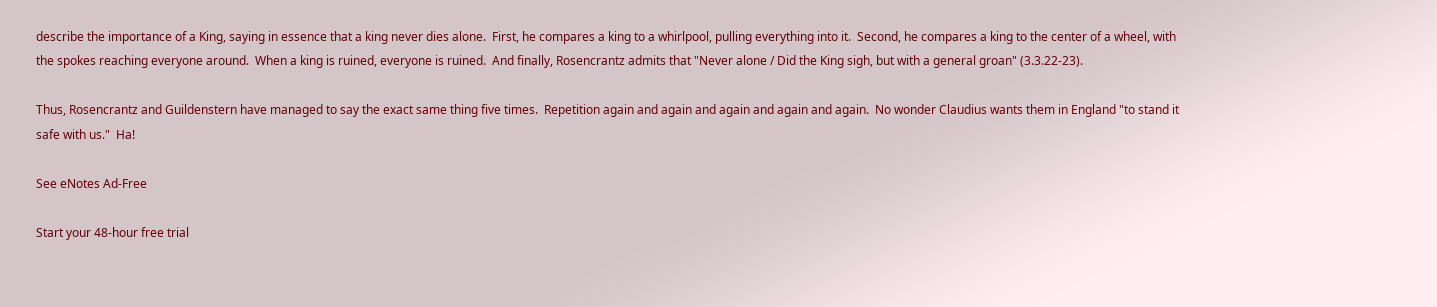describe the importance of a King, saying in essence that a king never dies alone.  First, he compares a king to a whirlpool, pulling everything into it.  Second, he compares a king to the center of a wheel, with the spokes reaching everyone around.  When a king is ruined, everyone is ruined.  And finally, Rosencrantz admits that "Never alone / Did the King sigh, but with a general groan" (3.3.22-23).

Thus, Rosencrantz and Guildenstern have managed to say the exact same thing five times.  Repetition again and again and again and again and again.  No wonder Claudius wants them in England "to stand it safe with us."  Ha!

See eNotes Ad-Free

Start your 48-hour free trial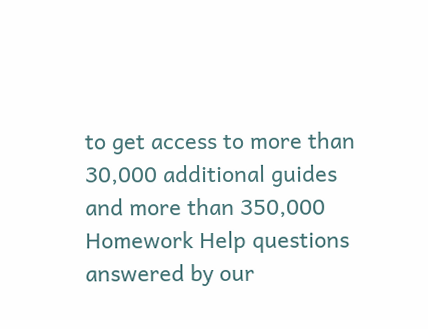to get access to more than 30,000 additional guides and more than 350,000 Homework Help questions answered by our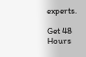experts.

Get 48 Hours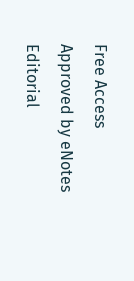Free Access
Approved by eNotes Editorial